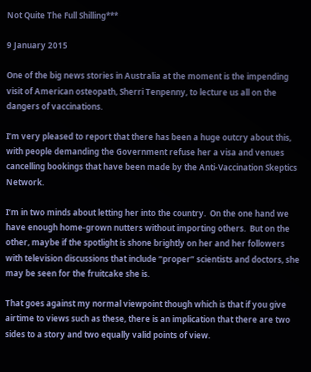Not Quite The Full Shilling***

9 January 2015

One of the big news stories in Australia at the moment is the impending visit of American osteopath, Sherri Tenpenny, to lecture us all on the dangers of vaccinations.

I’m very pleased to report that there has been a huge outcry about this, with people demanding the Government refuse her a visa and venues cancelling bookings that have been made by the Anti-Vaccination Skeptics Network.

I’m in two minds about letting her into the country.  On the one hand we have enough home-grown nutters without importing others.  But on the other, maybe if the spotlight is shone brightly on her and her followers with television discussions that include “proper” scientists and doctors, she may be seen for the fruitcake she is.

That goes against my normal viewpoint though which is that if you give airtime to views such as these, there is an implication that there are two sides to a story and two equally valid points of view.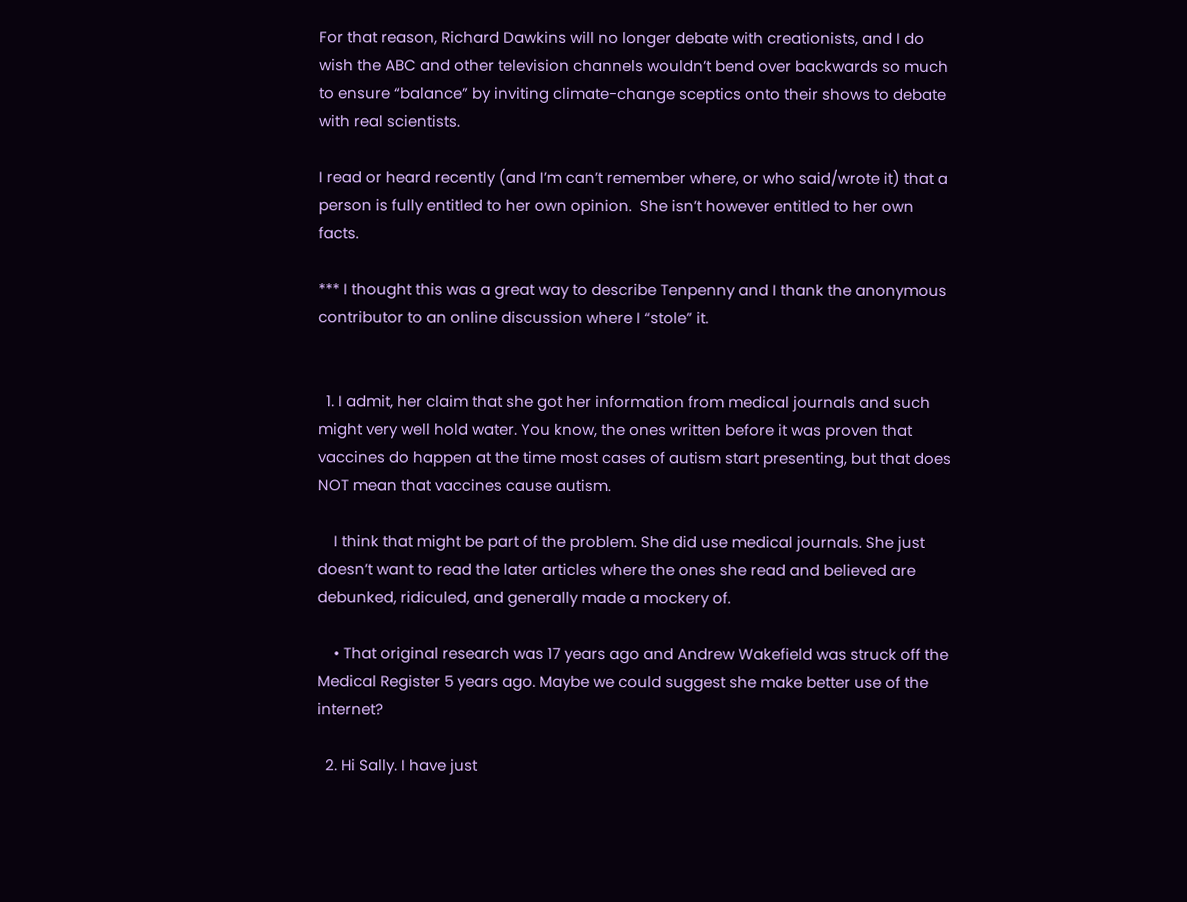For that reason, Richard Dawkins will no longer debate with creationists, and I do wish the ABC and other television channels wouldn’t bend over backwards so much to ensure “balance” by inviting climate-change sceptics onto their shows to debate with real scientists.

I read or heard recently (and I’m can’t remember where, or who said/wrote it) that a person is fully entitled to her own opinion.  She isn’t however entitled to her own facts.

*** I thought this was a great way to describe Tenpenny and I thank the anonymous contributor to an online discussion where I “stole” it.


  1. I admit, her claim that she got her information from medical journals and such might very well hold water. You know, the ones written before it was proven that vaccines do happen at the time most cases of autism start presenting, but that does NOT mean that vaccines cause autism.

    I think that might be part of the problem. She did use medical journals. She just doesn’t want to read the later articles where the ones she read and believed are debunked, ridiculed, and generally made a mockery of.

    • That original research was 17 years ago and Andrew Wakefield was struck off the Medical Register 5 years ago. Maybe we could suggest she make better use of the internet?

  2. Hi Sally. I have just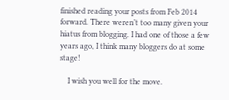finished reading your posts from Feb 2014 forward. There weren’t too many given your hiatus from blogging. I had one of those a few years ago, I think many bloggers do at some stage!

    I wish you well for the move.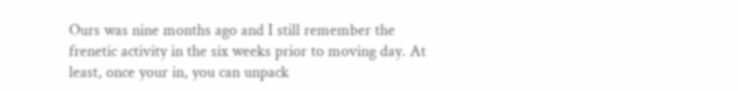Ours was nine months ago and I still remember the frenetic activity in the six weeks prior to moving day. At least, once your in, you can unpack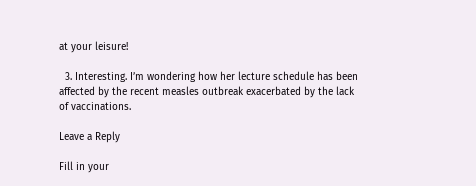at your leisure!

  3. Interesting. I’m wondering how her lecture schedule has been affected by the recent measles outbreak exacerbated by the lack of vaccinations.

Leave a Reply

Fill in your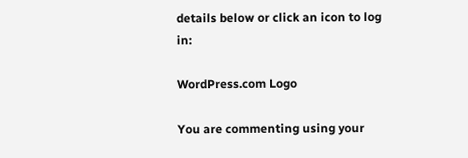details below or click an icon to log in:

WordPress.com Logo

You are commenting using your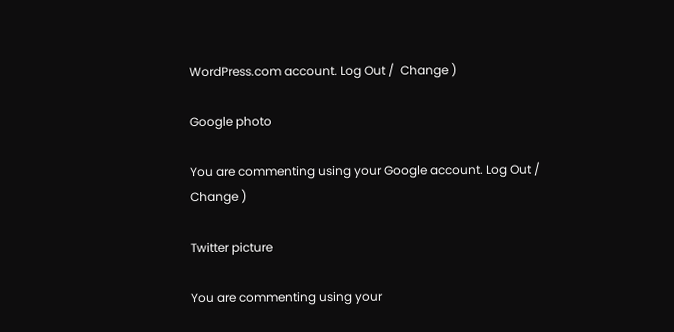WordPress.com account. Log Out /  Change )

Google photo

You are commenting using your Google account. Log Out /  Change )

Twitter picture

You are commenting using your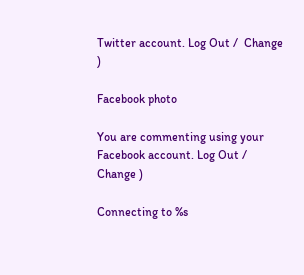Twitter account. Log Out /  Change )

Facebook photo

You are commenting using your Facebook account. Log Out /  Change )

Connecting to %s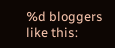%d bloggers like this: